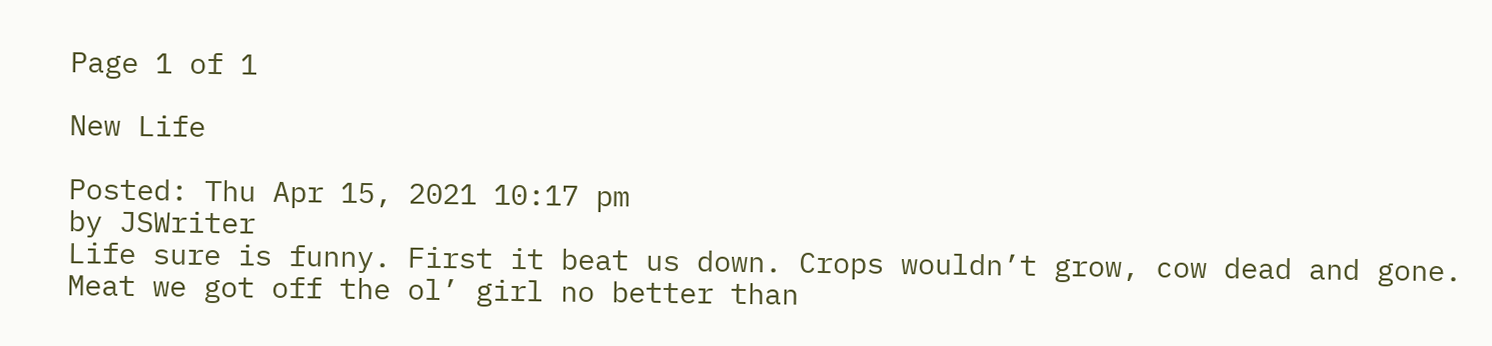Page 1 of 1

New Life

Posted: Thu Apr 15, 2021 10:17 pm
by JSWriter
Life sure is funny. First it beat us down. Crops wouldn’t grow, cow dead and gone. Meat we got off the ol’ girl no better than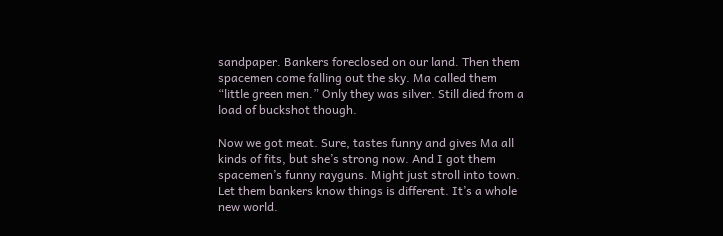sandpaper. Bankers foreclosed on our land. Then them spacemen come falling out the sky. Ma called them “little green men.” Only they was silver. Still died from a load of buckshot though.

Now we got meat. Sure, tastes funny and gives Ma all kinds of fits, but she’s strong now. And I got them spacemen’s funny rayguns. Might just stroll into town. Let them bankers know things is different. It’s a whole new world.